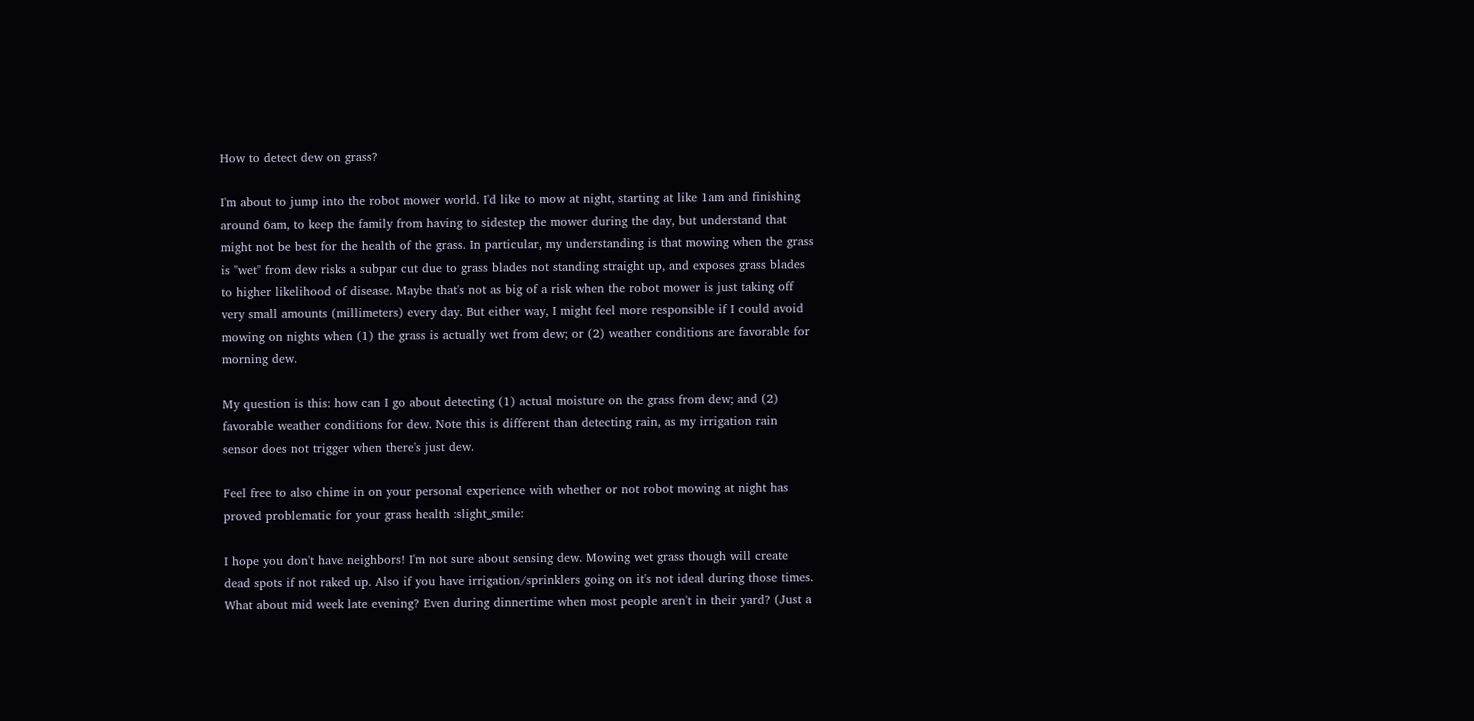How to detect dew on grass?

I'm about to jump into the robot mower world. I'd like to mow at night, starting at like 1am and finishing around 6am, to keep the family from having to sidestep the mower during the day, but understand that might not be best for the health of the grass. In particular, my understanding is that mowing when the grass is "wet" from dew risks a subpar cut due to grass blades not standing straight up, and exposes grass blades to higher likelihood of disease. Maybe that's not as big of a risk when the robot mower is just taking off very small amounts (millimeters) every day. But either way, I might feel more responsible if I could avoid mowing on nights when (1) the grass is actually wet from dew; or (2) weather conditions are favorable for morning dew.

My question is this: how can I go about detecting (1) actual moisture on the grass from dew; and (2) favorable weather conditions for dew. Note this is different than detecting rain, as my irrigation rain sensor does not trigger when there's just dew.

Feel free to also chime in on your personal experience with whether or not robot mowing at night has proved problematic for your grass health :slight_smile:

I hope you don't have neighbors! I'm not sure about sensing dew. Mowing wet grass though will create dead spots if not raked up. Also if you have irrigation/sprinklers going on it's not ideal during those times. What about mid week late evening? Even during dinnertime when most people aren't in their yard? (Just a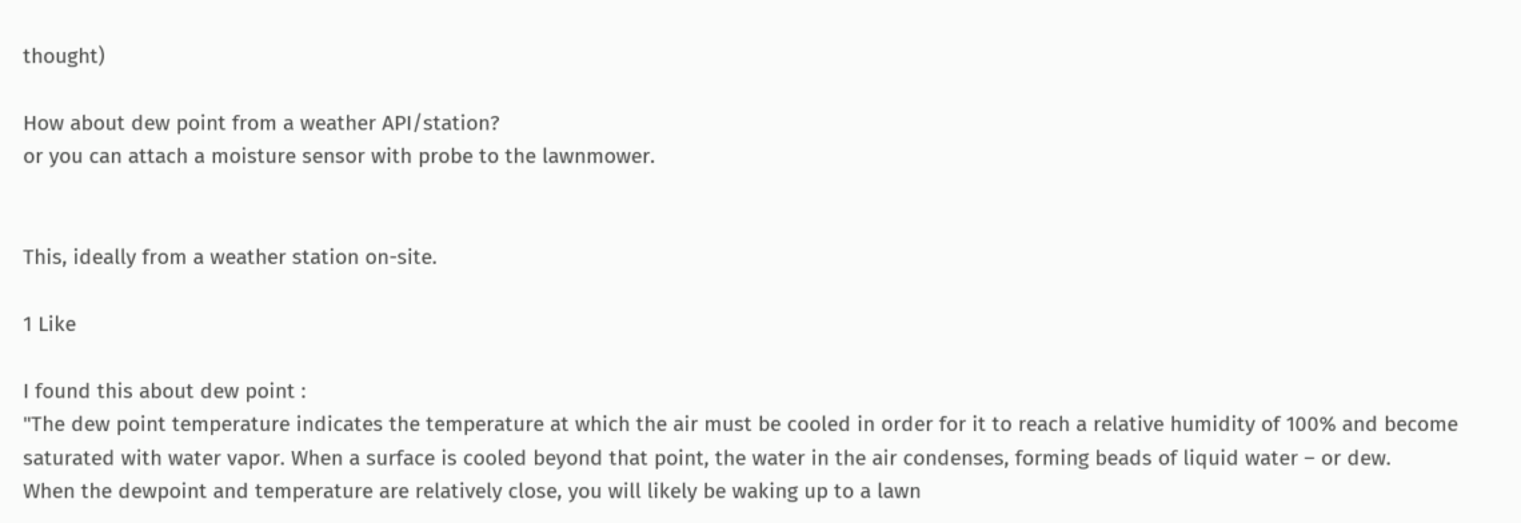thought)

How about dew point from a weather API/station?
or you can attach a moisture sensor with probe to the lawnmower.


This, ideally from a weather station on-site.

1 Like

I found this about dew point :
"The dew point temperature indicates the temperature at which the air must be cooled in order for it to reach a relative humidity of 100% and become saturated with water vapor. When a surface is cooled beyond that point, the water in the air condenses, forming beads of liquid water – or dew.
When the dewpoint and temperature are relatively close, you will likely be waking up to a lawn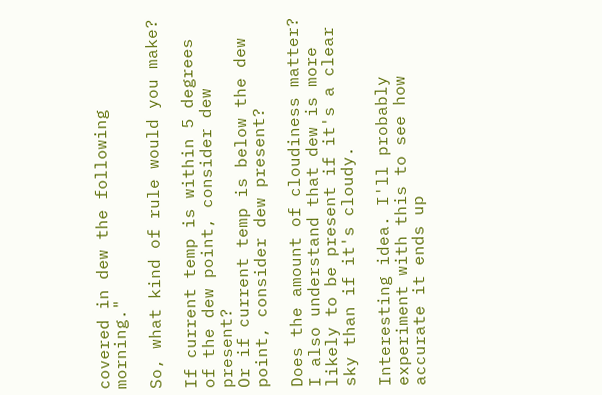covered in dew the following morning."

So, what kind of rule would you make?

If current temp is within 5 degrees of the dew point, consider dew present?
Or if current temp is below the dew point, consider dew present?

Does the amount of cloudiness matter? I also understand that dew is more likely to be present if it's a clear sky than if it's cloudy.

Interesting idea. I'll probably experiment with this to see how accurate it ends up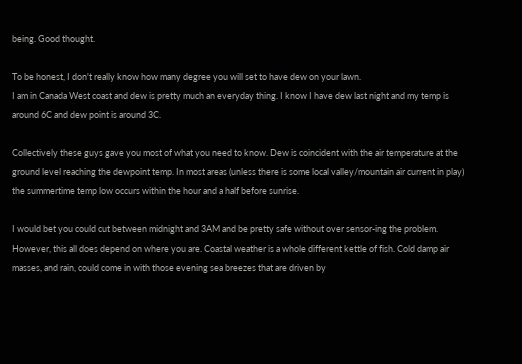being. Good thought.

To be honest, I don't really know how many degree you will set to have dew on your lawn.
I am in Canada West coast and dew is pretty much an everyday thing. I know I have dew last night and my temp is around 6C and dew point is around 3C.

Collectively these guys gave you most of what you need to know. Dew is coincident with the air temperature at the ground level reaching the dewpoint temp. In most areas (unless there is some local valley/mountain air current in play) the summertime temp low occurs within the hour and a half before sunrise.

I would bet you could cut between midnight and 3AM and be pretty safe without over sensor-ing the problem. However, this all does depend on where you are. Coastal weather is a whole different kettle of fish. Cold damp air masses, and rain, could come in with those evening sea breezes that are driven by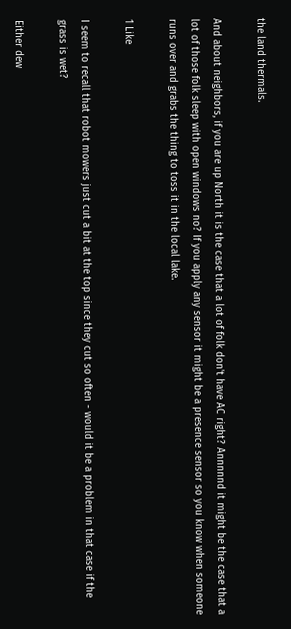the land thermals.

And about neighbors, if you are up North it is the case that a lot of folk don't have AC right? Annnnnd it might be the case that a lot of those folk sleep with open windows no? If you apply any sensor it might be a presence sensor so you know when someone runs over and grabs the thing to toss it in the local lake.

1 Like

I seem to recall that robot mowers just cut a bit at the top since they cut so often - would it be a problem in that case if the grass is wet?

Either dew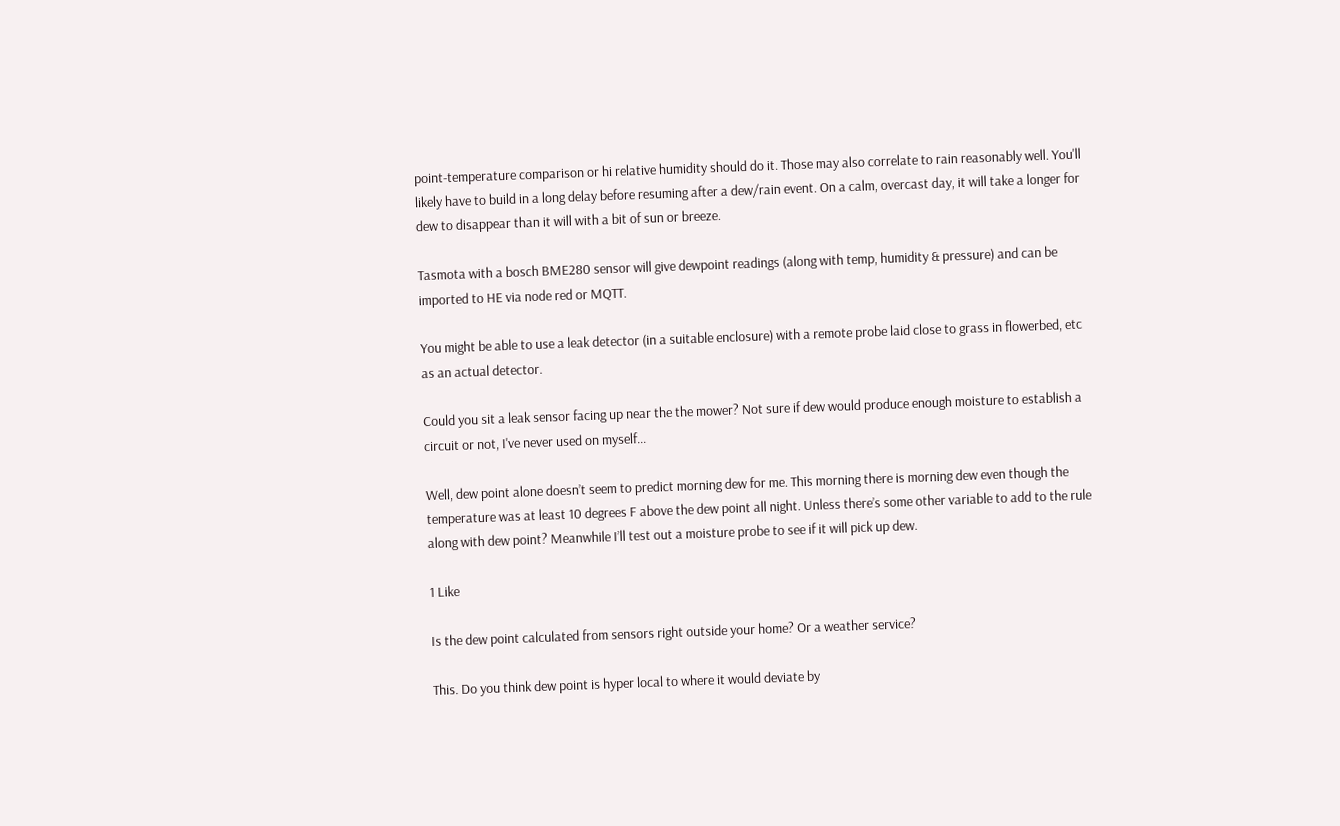point-temperature comparison or hi relative humidity should do it. Those may also correlate to rain reasonably well. You'll likely have to build in a long delay before resuming after a dew/rain event. On a calm, overcast day, it will take a longer for dew to disappear than it will with a bit of sun or breeze.

Tasmota with a bosch BME280 sensor will give dewpoint readings (along with temp, humidity & pressure) and can be imported to HE via node red or MQTT.

You might be able to use a leak detector (in a suitable enclosure) with a remote probe laid close to grass in flowerbed, etc as an actual detector.

Could you sit a leak sensor facing up near the the mower? Not sure if dew would produce enough moisture to establish a circuit or not, I've never used on myself...

Well, dew point alone doesn’t seem to predict morning dew for me. This morning there is morning dew even though the temperature was at least 10 degrees F above the dew point all night. Unless there’s some other variable to add to the rule along with dew point? Meanwhile I’ll test out a moisture probe to see if it will pick up dew.

1 Like

Is the dew point calculated from sensors right outside your home? Or a weather service?

This. Do you think dew point is hyper local to where it would deviate by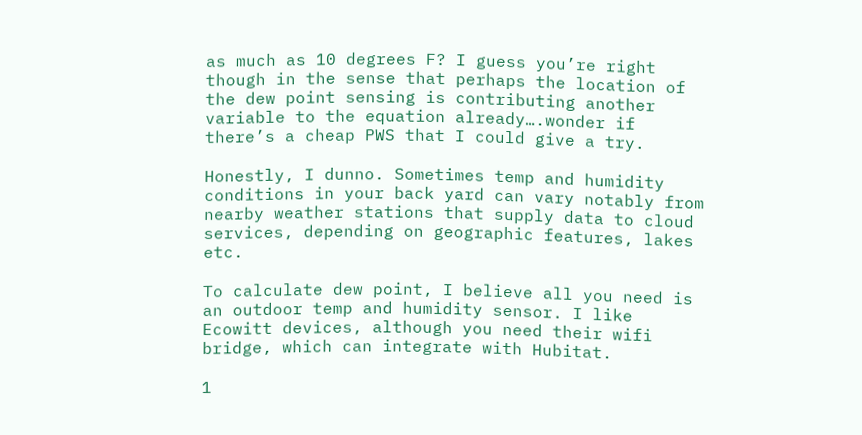as much as 10 degrees F? I guess you’re right though in the sense that perhaps the location of the dew point sensing is contributing another variable to the equation already….wonder if there’s a cheap PWS that I could give a try.

Honestly, I dunno. Sometimes temp and humidity conditions in your back yard can vary notably from nearby weather stations that supply data to cloud services, depending on geographic features, lakes etc.

To calculate dew point, I believe all you need is an outdoor temp and humidity sensor. I like Ecowitt devices, although you need their wifi bridge, which can integrate with Hubitat.

1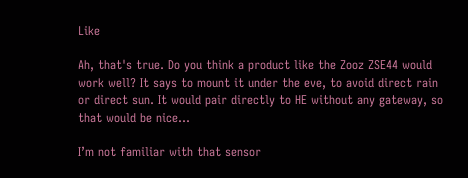Like

Ah, that's true. Do you think a product like the Zooz ZSE44 would work well? It says to mount it under the eve, to avoid direct rain or direct sun. It would pair directly to HE without any gateway, so that would be nice...

I’m not familiar with that sensor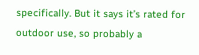specifically. But it says it’s rated for outdoor use, so probably a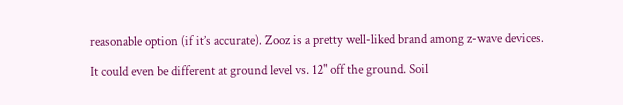reasonable option (if it’s accurate). Zooz is a pretty well-liked brand among z-wave devices.

It could even be different at ground level vs. 12" off the ground. Soil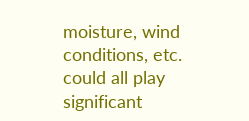moisture, wind conditions, etc. could all play significant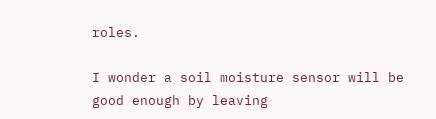roles.

I wonder a soil moisture sensor will be good enough by leaving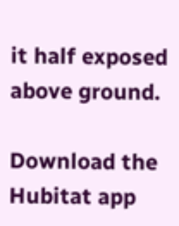it half exposed above ground.

Download the Hubitat app